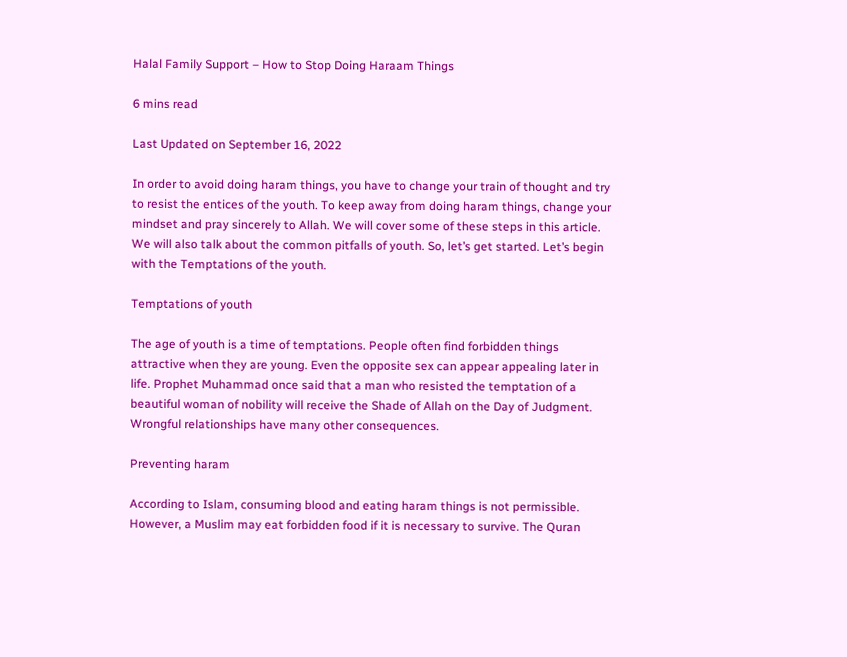Halal Family Support – How to Stop Doing Haraam Things

6 mins read

Last Updated on September 16, 2022

In order to avoid doing haram things, you have to change your train of thought and try to resist the entices of the youth. To keep away from doing haram things, change your mindset and pray sincerely to Allah. We will cover some of these steps in this article. We will also talk about the common pitfalls of youth. So, let’s get started. Let’s begin with the Temptations of the youth.

Temptations of youth

The age of youth is a time of temptations. People often find forbidden things attractive when they are young. Even the opposite sex can appear appealing later in life. Prophet Muhammad once said that a man who resisted the temptation of a beautiful woman of nobility will receive the Shade of Allah on the Day of Judgment. Wrongful relationships have many other consequences.

Preventing haram

According to Islam, consuming blood and eating haram things is not permissible. However, a Muslim may eat forbidden food if it is necessary to survive. The Quran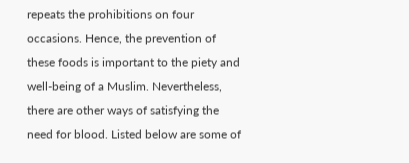repeats the prohibitions on four occasions. Hence, the prevention of these foods is important to the piety and well-being of a Muslim. Nevertheless, there are other ways of satisfying the need for blood. Listed below are some of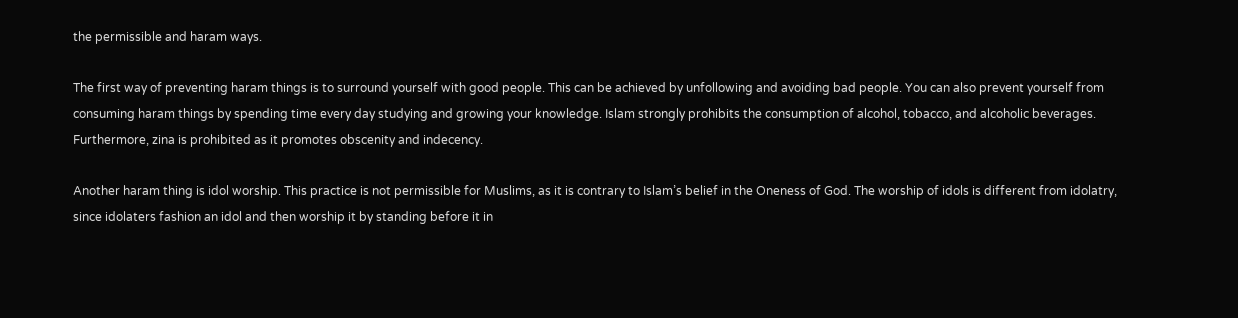the permissible and haram ways.

The first way of preventing haram things is to surround yourself with good people. This can be achieved by unfollowing and avoiding bad people. You can also prevent yourself from consuming haram things by spending time every day studying and growing your knowledge. Islam strongly prohibits the consumption of alcohol, tobacco, and alcoholic beverages. Furthermore, zina is prohibited as it promotes obscenity and indecency.

Another haram thing is idol worship. This practice is not permissible for Muslims, as it is contrary to Islam’s belief in the Oneness of God. The worship of idols is different from idolatry, since idolaters fashion an idol and then worship it by standing before it in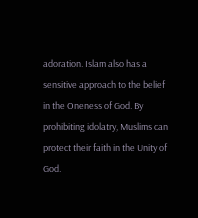adoration. Islam also has a sensitive approach to the belief in the Oneness of God. By prohibiting idolatry, Muslims can protect their faith in the Unity of God.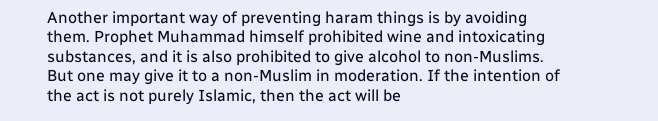Another important way of preventing haram things is by avoiding them. Prophet Muhammad himself prohibited wine and intoxicating substances, and it is also prohibited to give alcohol to non-Muslims. But one may give it to a non-Muslim in moderation. If the intention of the act is not purely Islamic, then the act will be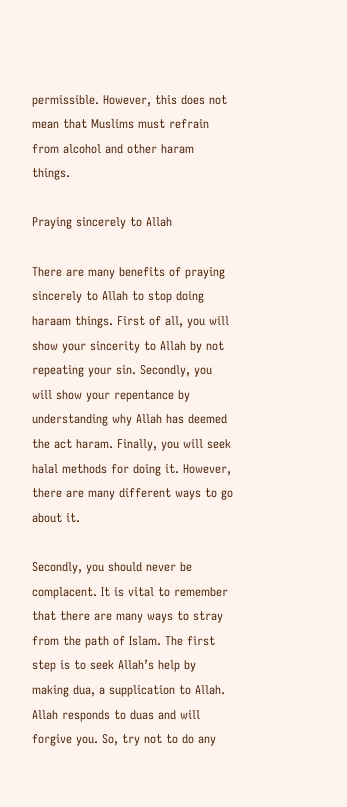permissible. However, this does not mean that Muslims must refrain from alcohol and other haram things.

Praying sincerely to Allah

There are many benefits of praying sincerely to Allah to stop doing haraam things. First of all, you will show your sincerity to Allah by not repeating your sin. Secondly, you will show your repentance by understanding why Allah has deemed the act haram. Finally, you will seek halal methods for doing it. However, there are many different ways to go about it.

Secondly, you should never be complacent. It is vital to remember that there are many ways to stray from the path of Islam. The first step is to seek Allah’s help by making dua, a supplication to Allah. Allah responds to duas and will forgive you. So, try not to do any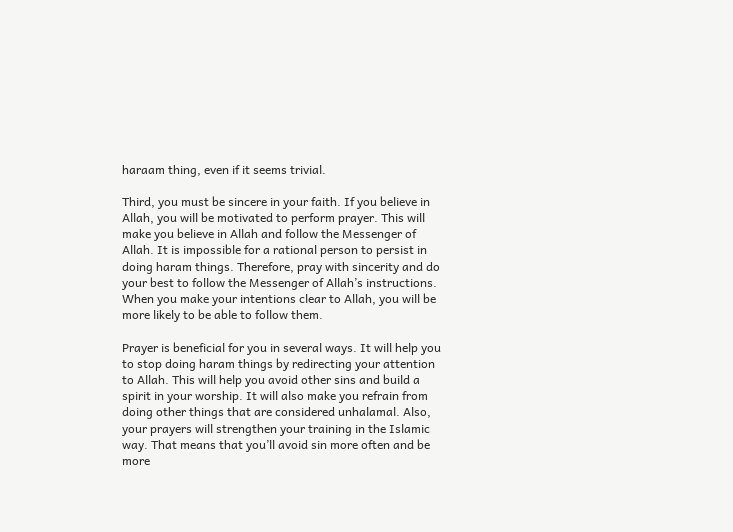haraam thing, even if it seems trivial.

Third, you must be sincere in your faith. If you believe in Allah, you will be motivated to perform prayer. This will make you believe in Allah and follow the Messenger of Allah. It is impossible for a rational person to persist in doing haram things. Therefore, pray with sincerity and do your best to follow the Messenger of Allah’s instructions. When you make your intentions clear to Allah, you will be more likely to be able to follow them.

Prayer is beneficial for you in several ways. It will help you to stop doing haram things by redirecting your attention to Allah. This will help you avoid other sins and build a spirit in your worship. It will also make you refrain from doing other things that are considered unhalamal. Also, your prayers will strengthen your training in the Islamic way. That means that you’ll avoid sin more often and be more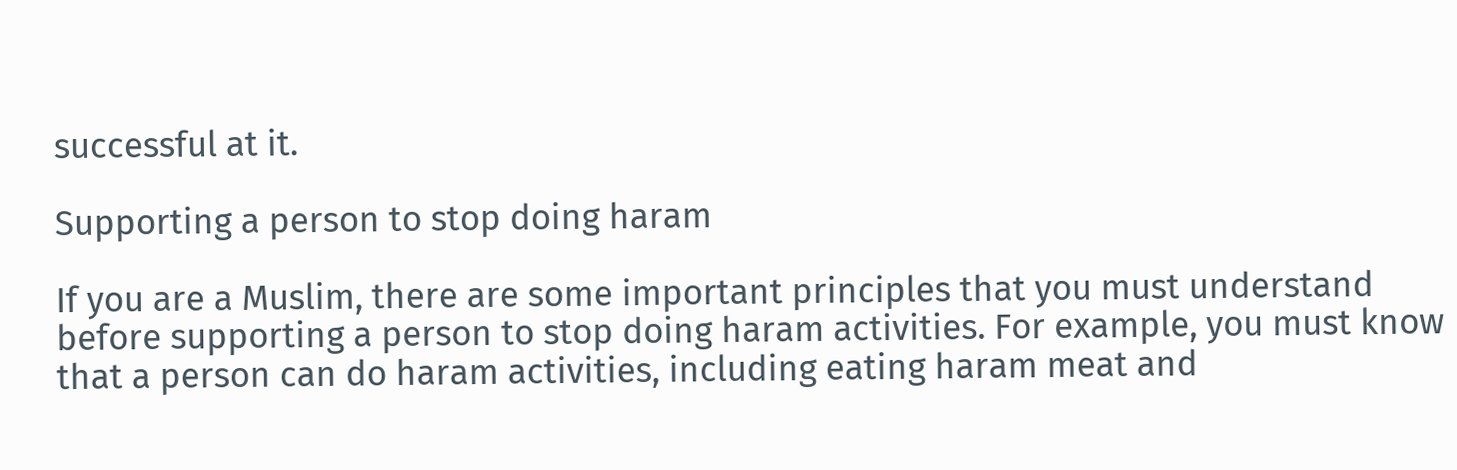successful at it.

Supporting a person to stop doing haram

If you are a Muslim, there are some important principles that you must understand before supporting a person to stop doing haram activities. For example, you must know that a person can do haram activities, including eating haram meat and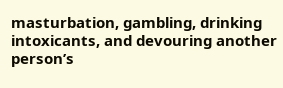masturbation, gambling, drinking intoxicants, and devouring another person’s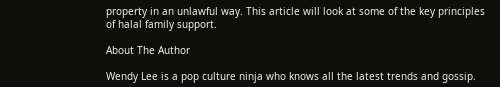property in an unlawful way. This article will look at some of the key principles of halal family support.

About The Author

Wendy Lee is a pop culture ninja who knows all the latest trends and gossip.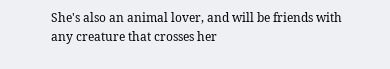She's also an animal lover, and will be friends with any creature that crosses her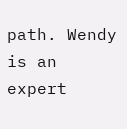path. Wendy is an expert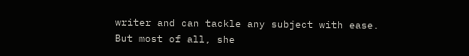writer and can tackle any subject with ease. But most of all, she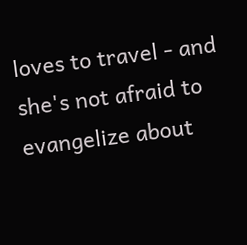loves to travel - and she's not afraid to evangelize about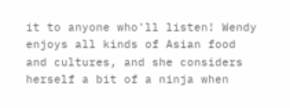it to anyone who'll listen! Wendy enjoys all kinds of Asian food and cultures, and she considers herself a bit of a ninja when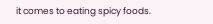it comes to eating spicy foods.